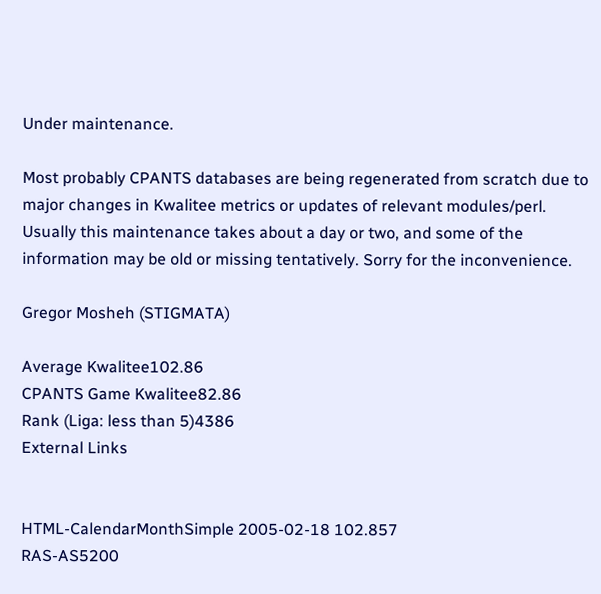Under maintenance.

Most probably CPANTS databases are being regenerated from scratch due to major changes in Kwalitee metrics or updates of relevant modules/perl. Usually this maintenance takes about a day or two, and some of the information may be old or missing tentatively. Sorry for the inconvenience.

Gregor Mosheh (STIGMATA)

Average Kwalitee102.86
CPANTS Game Kwalitee82.86
Rank (Liga: less than 5)4386
External Links


HTML-CalendarMonthSimple 2005-02-18 102.857
RAS-AS5200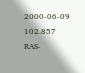2000-06-09 102.857
RAS-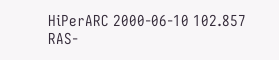HiPerARC 2000-06-10 102.857
RAS-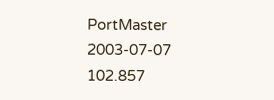PortMaster 2003-07-07 102.857